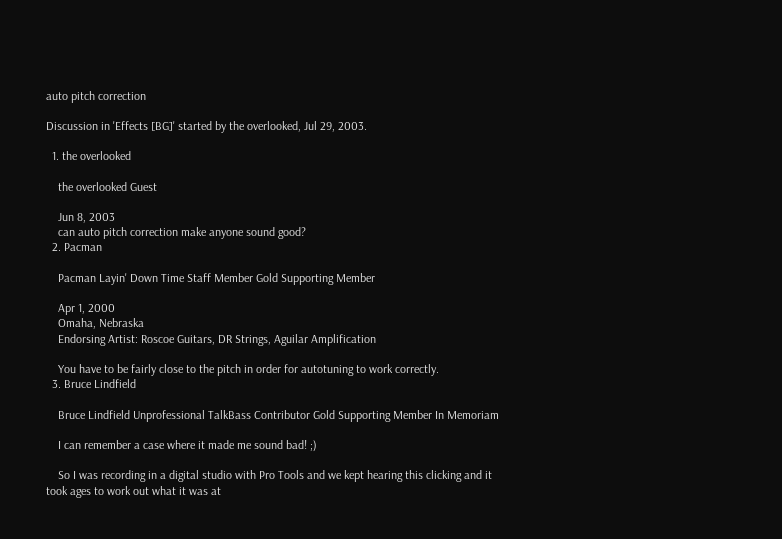auto pitch correction

Discussion in 'Effects [BG]' started by the overlooked, Jul 29, 2003.

  1. the overlooked

    the overlooked Guest

    Jun 8, 2003
    can auto pitch correction make anyone sound good?
  2. Pacman

    Pacman Layin' Down Time Staff Member Gold Supporting Member

    Apr 1, 2000
    Omaha, Nebraska
    Endorsing Artist: Roscoe Guitars, DR Strings, Aguilar Amplification

    You have to be fairly close to the pitch in order for autotuning to work correctly.
  3. Bruce Lindfield

    Bruce Lindfield Unprofessional TalkBass Contributor Gold Supporting Member In Memoriam

    I can remember a case where it made me sound bad! ;)

    So I was recording in a digital studio with Pro Tools and we kept hearing this clicking and it took ages to work out what it was at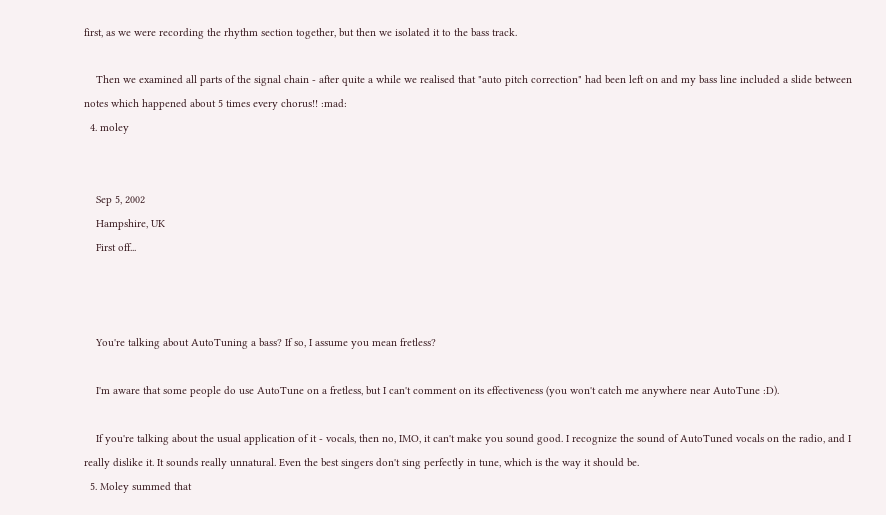first, as we were recording the rhythm section together, but then we isolated it to the bass track.

    Then we examined all parts of the signal chain - after quite a while we realised that "auto pitch correction" had been left on and my bass line included a slide between notes which happened about 5 times every chorus!! :mad:
  4. moley


    Sep 5, 2002
    Hampshire, UK
    First off...



    You're talking about AutoTuning a bass? If so, I assume you mean fretless?

    I'm aware that some people do use AutoTune on a fretless, but I can't comment on its effectiveness (you won't catch me anywhere near AutoTune :D).

    If you're talking about the usual application of it - vocals, then no, IMO, it can't make you sound good. I recognize the sound of AutoTuned vocals on the radio, and I really dislike it. It sounds really unnatural. Even the best singers don't sing perfectly in tune, which is the way it should be.
  5. Moley summed that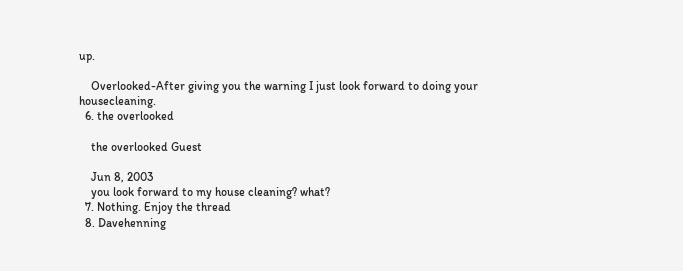up.

    Overlooked-After giving you the warning I just look forward to doing your housecleaning.
  6. the overlooked

    the overlooked Guest

    Jun 8, 2003
    you look forward to my house cleaning? what?
  7. Nothing. Enjoy the thread
  8. Davehenning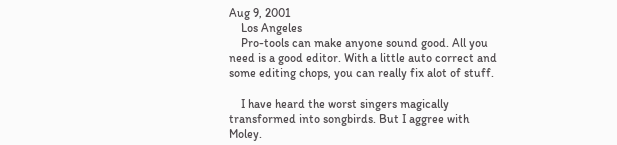Aug 9, 2001
    Los Angeles
    Pro-tools can make anyone sound good. All you need is a good editor. With a little auto correct and some editing chops, you can really fix alot of stuff.

    I have heard the worst singers magically transformed into songbirds. But I aggree with Moley.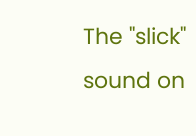The "slick" sound on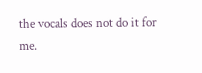the vocals does not do it for me.